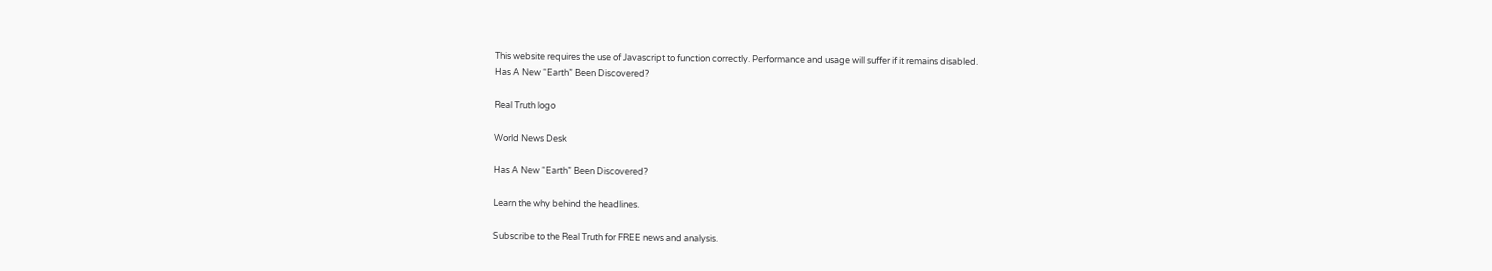This website requires the use of Javascript to function correctly. Performance and usage will suffer if it remains disabled.
Has A New “Earth” Been Discovered?

Real Truth logo

World News Desk

Has A New “Earth” Been Discovered?

Learn the why behind the headlines.

Subscribe to the Real Truth for FREE news and analysis.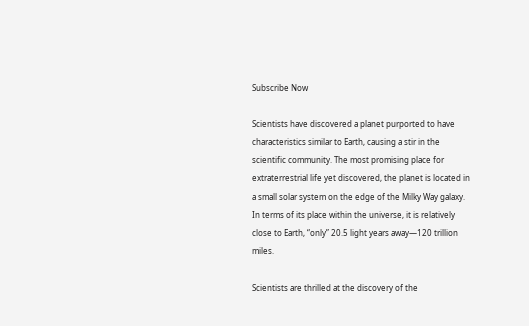Subscribe Now

Scientists have discovered a planet purported to have characteristics similar to Earth, causing a stir in the scientific community. The most promising place for extraterrestrial life yet discovered, the planet is located in a small solar system on the edge of the Milky Way galaxy. In terms of its place within the universe, it is relatively close to Earth, “only” 20.5 light years away—120 trillion miles.

Scientists are thrilled at the discovery of the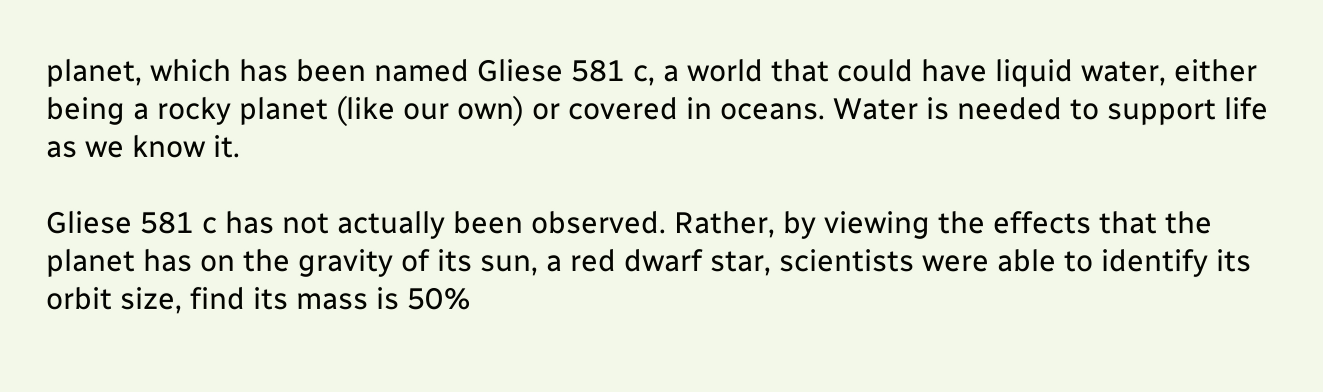planet, which has been named Gliese 581 c, a world that could have liquid water, either being a rocky planet (like our own) or covered in oceans. Water is needed to support life as we know it.

Gliese 581 c has not actually been observed. Rather, by viewing the effects that the planet has on the gravity of its sun, a red dwarf star, scientists were able to identify its orbit size, find its mass is 50%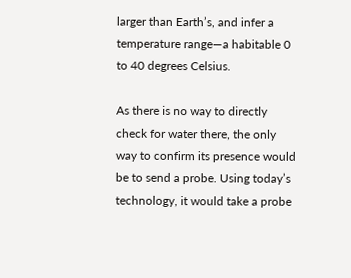larger than Earth’s, and infer a temperature range—a habitable 0 to 40 degrees Celsius.

As there is no way to directly check for water there, the only way to confirm its presence would be to send a probe. Using today’s technology, it would take a probe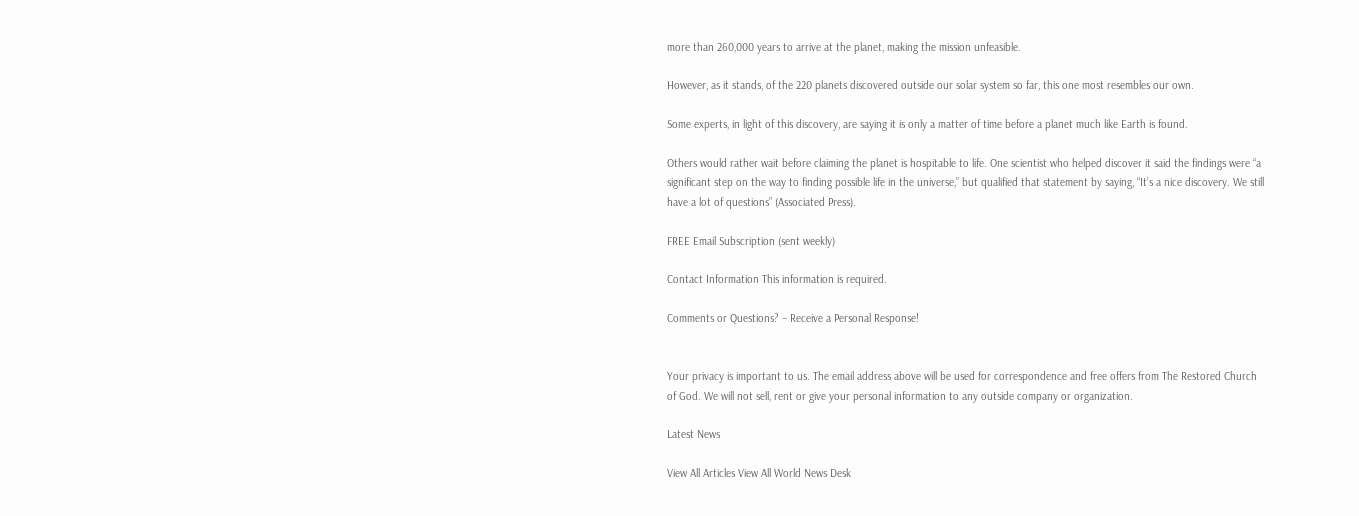more than 260,000 years to arrive at the planet, making the mission unfeasible.

However, as it stands, of the 220 planets discovered outside our solar system so far, this one most resembles our own.

Some experts, in light of this discovery, are saying it is only a matter of time before a planet much like Earth is found.

Others would rather wait before claiming the planet is hospitable to life. One scientist who helped discover it said the findings were “a significant step on the way to finding possible life in the universe,” but qualified that statement by saying, “It’s a nice discovery. We still have a lot of questions” (Associated Press).

FREE Email Subscription (sent weekly)

Contact Information This information is required.

Comments or Questions? – Receive a Personal Response!


Your privacy is important to us. The email address above will be used for correspondence and free offers from The Restored Church of God. We will not sell, rent or give your personal information to any outside company or organization.

Latest News

View All Articles View All World News Desk